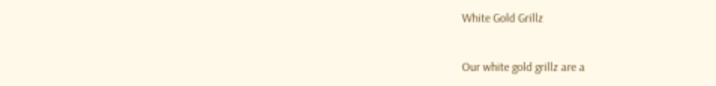White Gold Grillz


Our white gold grillz are a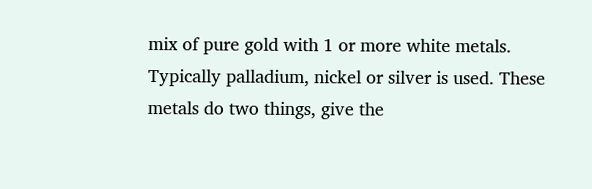mix of pure gold with 1 or more white metals. Typically palladium, nickel or silver is used. These metals do two things, give the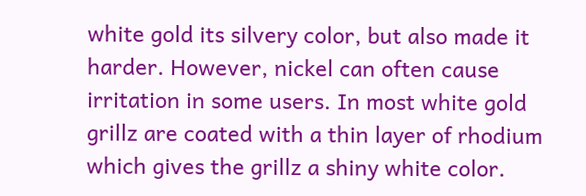white gold its silvery color, but also made it harder. However, nickel can often cause irritation in some users. In most white gold grillz are coated with a thin layer of rhodium which gives the grillz a shiny white color.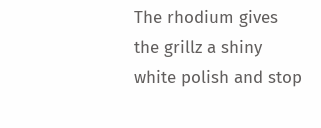The rhodium gives the grillz a shiny white polish and stop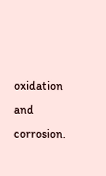oxidation and corrosion.